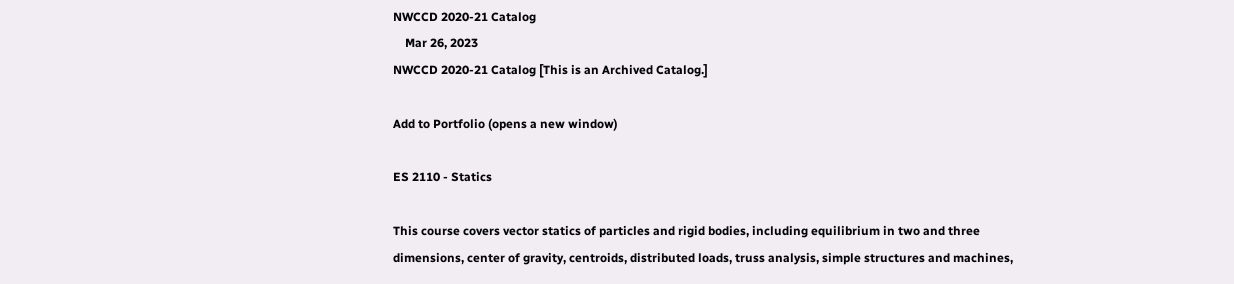NWCCD 2020-21 Catalog
    Mar 26, 2023
NWCCD 2020-21 Catalog [This is an Archived Catalog.]

Add to Portfolio (opens a new window)

ES 2110 - Statics

This course covers vector statics of particles and rigid bodies, including equilibrium in two and three dimensions, center of gravity, centroids, distributed loads, truss analysis, simple structures and machines,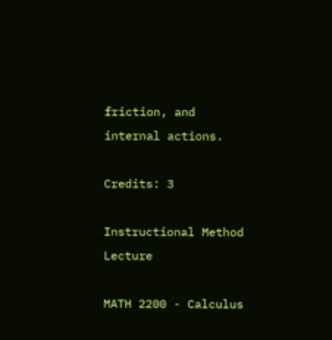friction, and internal actions.

Credits: 3

Instructional Method Lecture

MATH 2200 - Calculus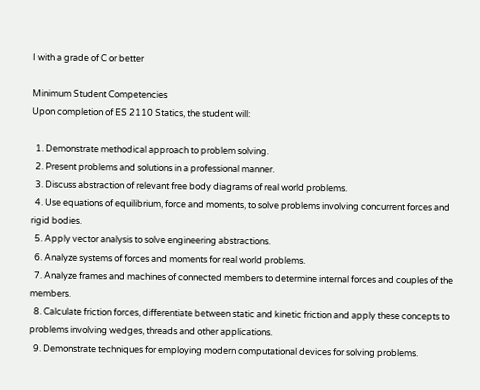I with a grade of C or better

Minimum Student Competencies
Upon completion of ES 2110 Statics, the student will:

  1. Demonstrate methodical approach to problem solving.
  2. Present problems and solutions in a professional manner.
  3. Discuss abstraction of relevant free body diagrams of real world problems.
  4. Use equations of equilibrium, force and moments, to solve problems involving concurrent forces and rigid bodies.
  5. Apply vector analysis to solve engineering abstractions.
  6. Analyze systems of forces and moments for real world problems.
  7. Analyze frames and machines of connected members to determine internal forces and couples of the members.
  8. Calculate friction forces, differentiate between static and kinetic friction and apply these concepts to problems involving wedges, threads and other applications.
  9. Demonstrate techniques for employing modern computational devices for solving problems.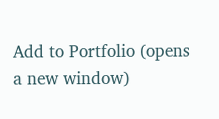Add to Portfolio (opens a new window)